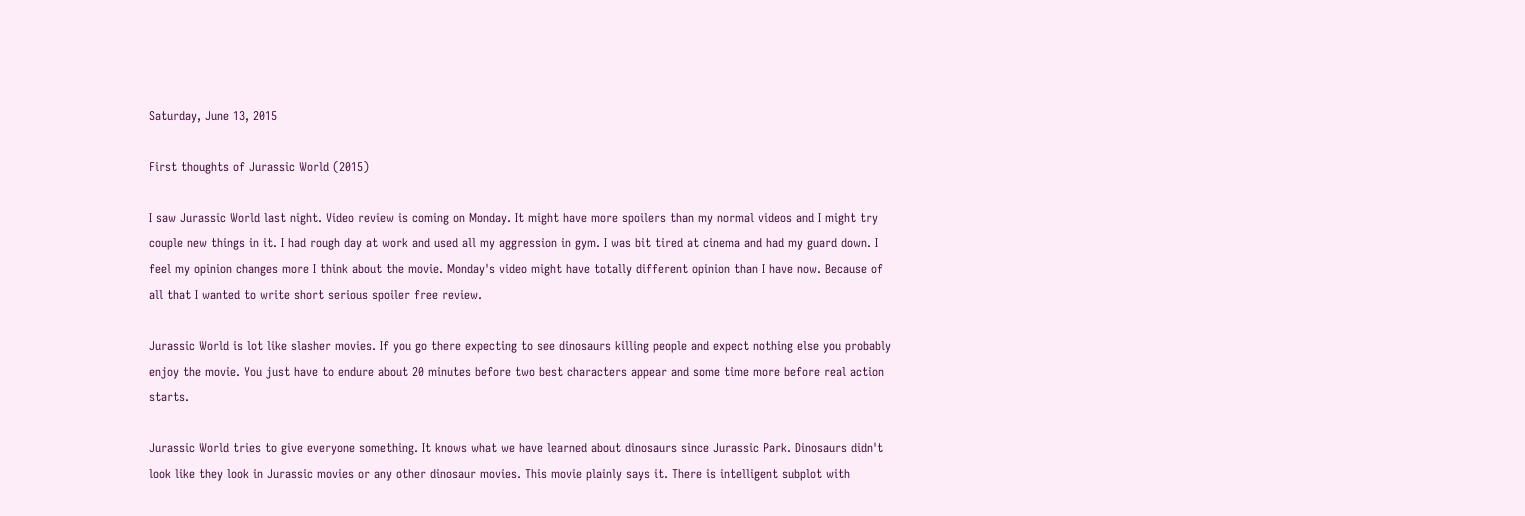Saturday, June 13, 2015

First thoughts of Jurassic World (2015)

I saw Jurassic World last night. Video review is coming on Monday. It might have more spoilers than my normal videos and I might try couple new things in it. I had rough day at work and used all my aggression in gym. I was bit tired at cinema and had my guard down. I feel my opinion changes more I think about the movie. Monday's video might have totally different opinion than I have now. Because of all that I wanted to write short serious spoiler free review.

Jurassic World is lot like slasher movies. If you go there expecting to see dinosaurs killing people and expect nothing else you probably enjoy the movie. You just have to endure about 20 minutes before two best characters appear and some time more before real action starts.

Jurassic World tries to give everyone something. It knows what we have learned about dinosaurs since Jurassic Park. Dinosaurs didn't look like they look in Jurassic movies or any other dinosaur movies. This movie plainly says it. There is intelligent subplot with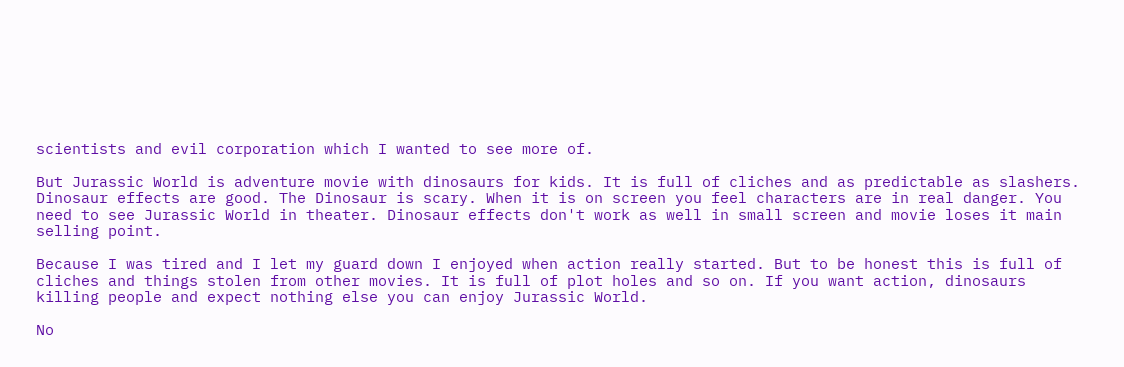scientists and evil corporation which I wanted to see more of.

But Jurassic World is adventure movie with dinosaurs for kids. It is full of cliches and as predictable as slashers. Dinosaur effects are good. The Dinosaur is scary. When it is on screen you feel characters are in real danger. You need to see Jurassic World in theater. Dinosaur effects don't work as well in small screen and movie loses it main selling point.

Because I was tired and I let my guard down I enjoyed when action really started. But to be honest this is full of cliches and things stolen from other movies. It is full of plot holes and so on. If you want action, dinosaurs killing people and expect nothing else you can enjoy Jurassic World.

No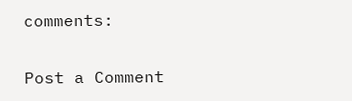comments:

Post a Comment